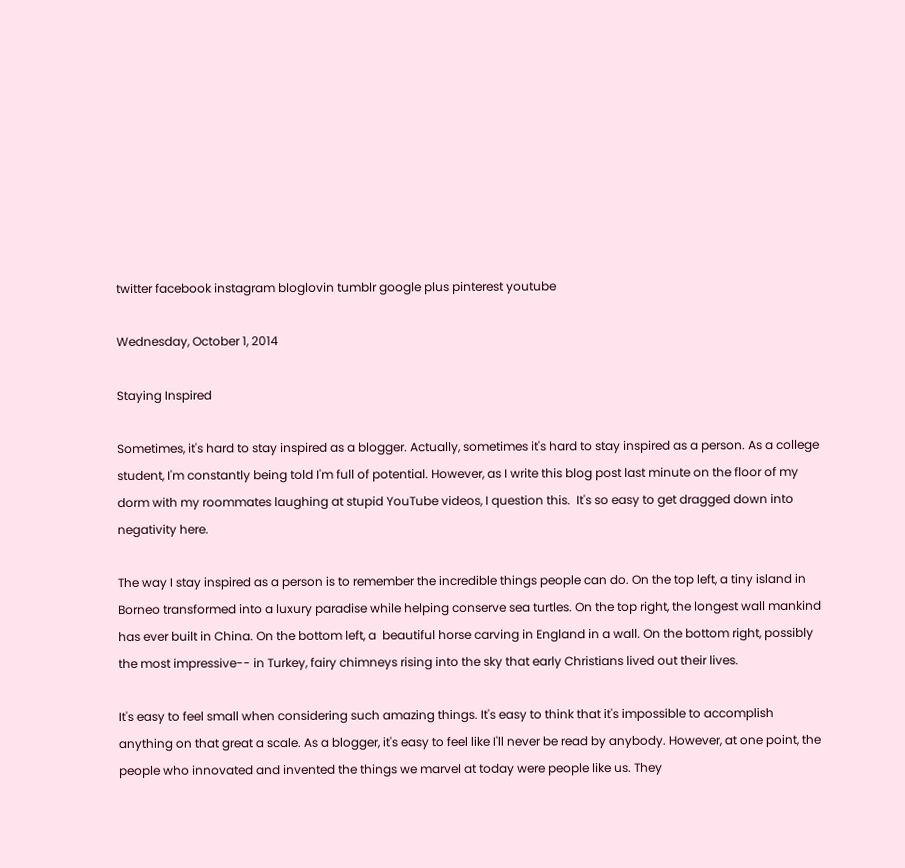twitter facebook instagram bloglovin tumblr google plus pinterest youtube

Wednesday, October 1, 2014

Staying Inspired

Sometimes, it's hard to stay inspired as a blogger. Actually, sometimes it's hard to stay inspired as a person. As a college student, I'm constantly being told I'm full of potential. However, as I write this blog post last minute on the floor of my dorm with my roommates laughing at stupid YouTube videos, I question this.  It's so easy to get dragged down into negativity here.

The way I stay inspired as a person is to remember the incredible things people can do. On the top left, a tiny island in Borneo transformed into a luxury paradise while helping conserve sea turtles. On the top right, the longest wall mankind has ever built in China. On the bottom left, a  beautiful horse carving in England in a wall. On the bottom right, possibly the most impressive-- in Turkey, fairy chimneys rising into the sky that early Christians lived out their lives.

It's easy to feel small when considering such amazing things. It's easy to think that it's impossible to accomplish anything on that great a scale. As a blogger, it's easy to feel like I'll never be read by anybody. However, at one point, the people who innovated and invented the things we marvel at today were people like us. They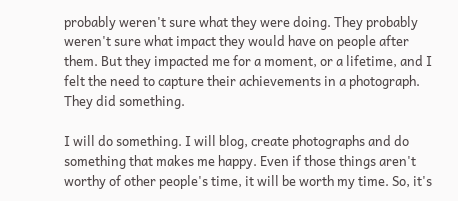probably weren't sure what they were doing. They probably weren't sure what impact they would have on people after them. But they impacted me for a moment, or a lifetime, and I felt the need to capture their achievements in a photograph. They did something.

I will do something. I will blog, create photographs and do something that makes me happy. Even if those things aren't worthy of other people's time, it will be worth my time. So, it's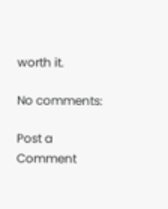worth it.

No comments:

Post a Comment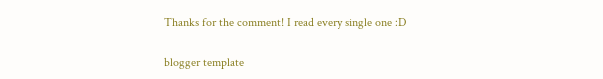Thanks for the comment! I read every single one :D

blogger template